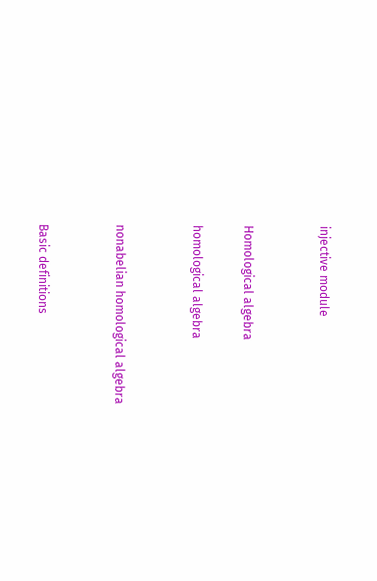injective module


Homological algebra

homological algebra


nonabelian homological algebra


Basic definitions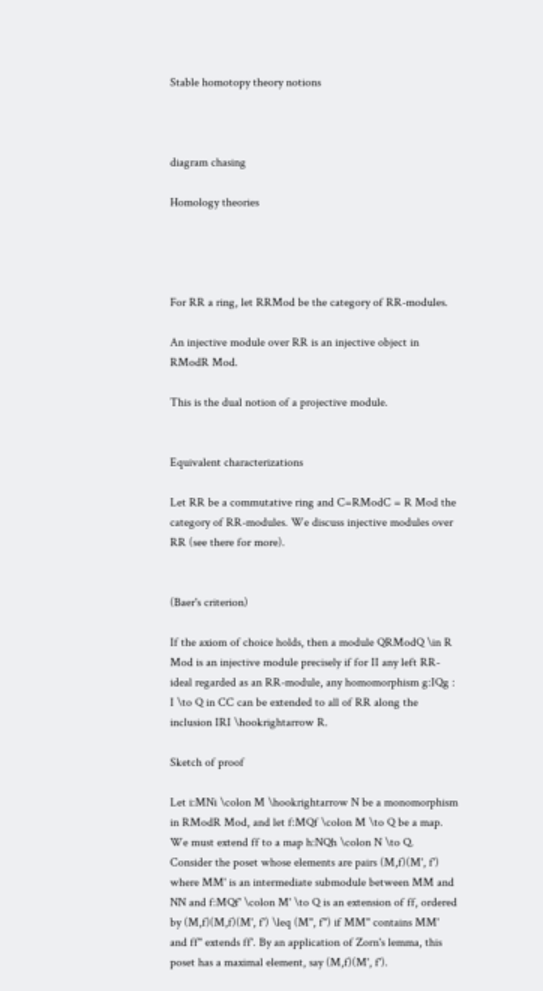Stable homotopy theory notions



diagram chasing

Homology theories




For RR a ring, let RRMod be the category of RR-modules.

An injective module over RR is an injective object in RModR Mod.

This is the dual notion of a projective module.


Equivalent characterizations

Let RR be a commutative ring and C=RModC = R Mod the category of RR-modules. We discuss injective modules over RR (see there for more).


(Baer's criterion)

If the axiom of choice holds, then a module QRModQ \in R Mod is an injective module precisely if for II any left RR-ideal regarded as an RR-module, any homomorphism g:IQg : I \to Q in CC can be extended to all of RR along the inclusion IRI \hookrightarrow R.

Sketch of proof

Let i:MNi \colon M \hookrightarrow N be a monomorphism in RModR Mod, and let f:MQf \colon M \to Q be a map. We must extend ff to a map h:NQh \colon N \to Q. Consider the poset whose elements are pairs (M,f)(M', f') where MM' is an intermediate submodule between MM and NN and f:MQf' \colon M' \to Q is an extension of ff, ordered by (M,f)(M,f)(M', f') \leq (M'', f'') if MM'' contains MM' and ff'' extends ff'. By an application of Zorn's lemma, this poset has a maximal element, say (M,f)(M', f').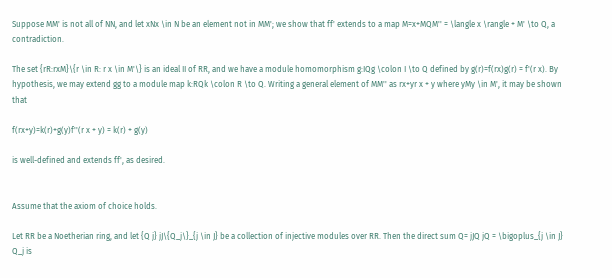Suppose MM' is not all of NN, and let xNx \in N be an element not in MM'; we show that ff' extends to a map M=x+MQM'' = \langle x \rangle + M' \to Q, a contradiction.

The set {rR:rxM}\{r \in R: r x \in M'\} is an ideal II of RR, and we have a module homomorphism g:IQg \colon I \to Q defined by g(r)=f(rx)g(r) = f'(r x). By hypothesis, we may extend gg to a module map k:RQk \colon R \to Q. Writing a general element of MM'' as rx+yr x + y where yMy \in M', it may be shown that

f(rx+y)=k(r)+g(y)f''(r x + y) = k(r) + g(y)

is well-defined and extends ff', as desired.


Assume that the axiom of choice holds.

Let RR be a Noetherian ring, and let {Q j} jJ\{Q_j\}_{j \in J} be a collection of injective modules over RR. Then the direct sum Q= jJQ jQ = \bigoplus_{j \in J} Q_j is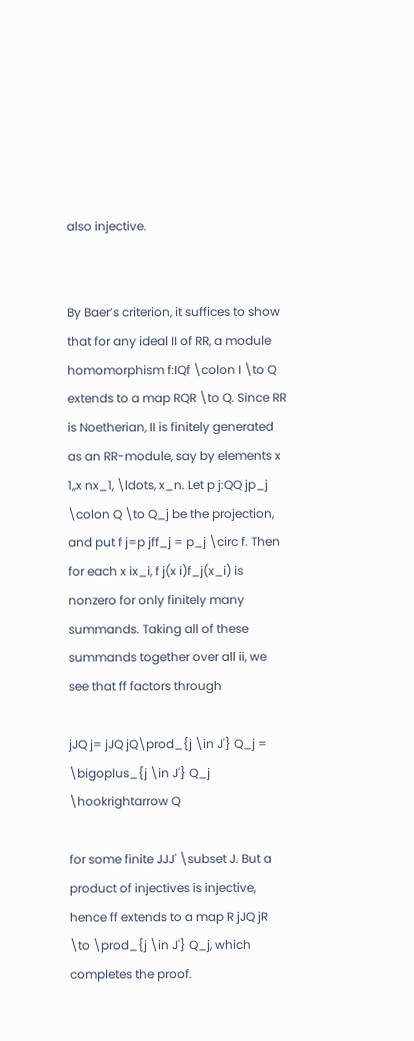also injective.


By Baer’s criterion, it suffices to show that for any ideal II of RR, a module homomorphism f:IQf \colon I \to Q extends to a map RQR \to Q. Since RR is Noetherian, II is finitely generated as an RR-module, say by elements x 1,,x nx_1, \ldots, x_n. Let p j:QQ jp_j \colon Q \to Q_j be the projection, and put f j=p jff_j = p_j \circ f. Then for each x ix_i, f j(x i)f_j(x_i) is nonzero for only finitely many summands. Taking all of these summands together over all ii, we see that ff factors through

jJQ j= jJQ jQ\prod_{j \in J'} Q_j = \bigoplus_{j \in J'} Q_j \hookrightarrow Q

for some finite JJJ' \subset J. But a product of injectives is injective, hence ff extends to a map R jJQ jR \to \prod_{j \in J'} Q_j, which completes the proof.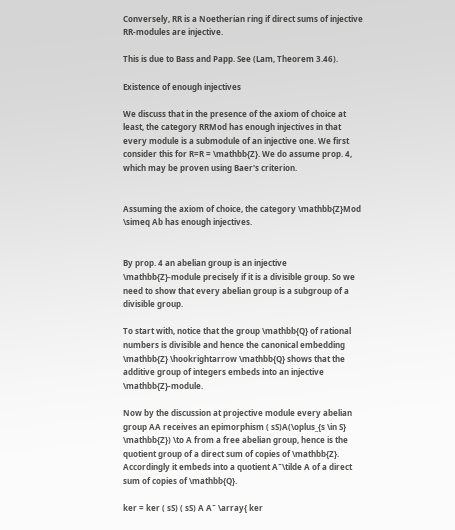Conversely, RR is a Noetherian ring if direct sums of injective RR-modules are injective.

This is due to Bass and Papp. See (Lam, Theorem 3.46).

Existence of enough injectives

We discuss that in the presence of the axiom of choice at least, the category RRMod has enough injectives in that every module is a submodule of an injective one. We first consider this for R=R = \mathbb{Z}. We do assume prop. 4, which may be proven using Baer's criterion.


Assuming the axiom of choice, the category \mathbb{Z}Mod \simeq Ab has enough injectives.


By prop. 4 an abelian group is an injective \mathbb{Z}-module precisely if it is a divisible group. So we need to show that every abelian group is a subgroup of a divisible group.

To start with, notice that the group \mathbb{Q} of rational numbers is divisible and hence the canonical embedding \mathbb{Z} \hookrightarrow \mathbb{Q} shows that the additive group of integers embeds into an injective \mathbb{Z}-module.

Now by the discussion at projective module every abelian group AA receives an epimorphism ( sS)A(\oplus_{s \in S} \mathbb{Z}) \to A from a free abelian group, hence is the quotient group of a direct sum of copies of \mathbb{Z}. Accordingly it embeds into a quotient A˜\tilde A of a direct sum of copies of \mathbb{Q}.

ker = ker ( sS) ( sS) A A˜ \array{ ker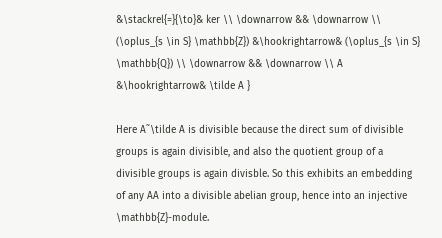&\stackrel{=}{\to}& ker \\ \downarrow && \downarrow \\ (\oplus_{s \in S} \mathbb{Z}) &\hookrightarrow& (\oplus_{s \in S} \mathbb{Q}) \\ \downarrow && \downarrow \\ A &\hookrightarrow& \tilde A }

Here A˜\tilde A is divisible because the direct sum of divisible groups is again divisible, and also the quotient group of a divisible groups is again divisble. So this exhibits an embedding of any AA into a divisible abelian group, hence into an injective \mathbb{Z}-module.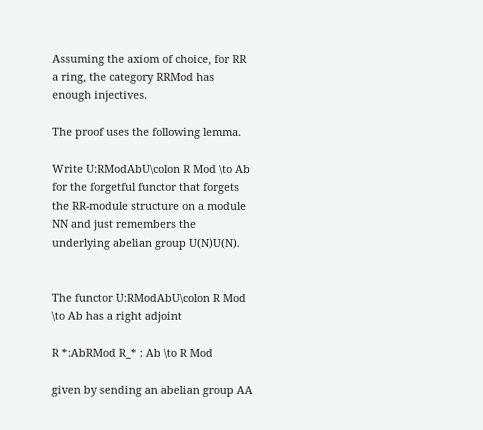Assuming the axiom of choice, for RR a ring, the category RRMod has enough injectives.

The proof uses the following lemma.

Write U:RModAbU\colon R Mod \to Ab for the forgetful functor that forgets the RR-module structure on a module NN and just remembers the underlying abelian group U(N)U(N).


The functor U:RModAbU\colon R Mod \to Ab has a right adjoint

R *:AbRMod R_* : Ab \to R Mod

given by sending an abelian group AA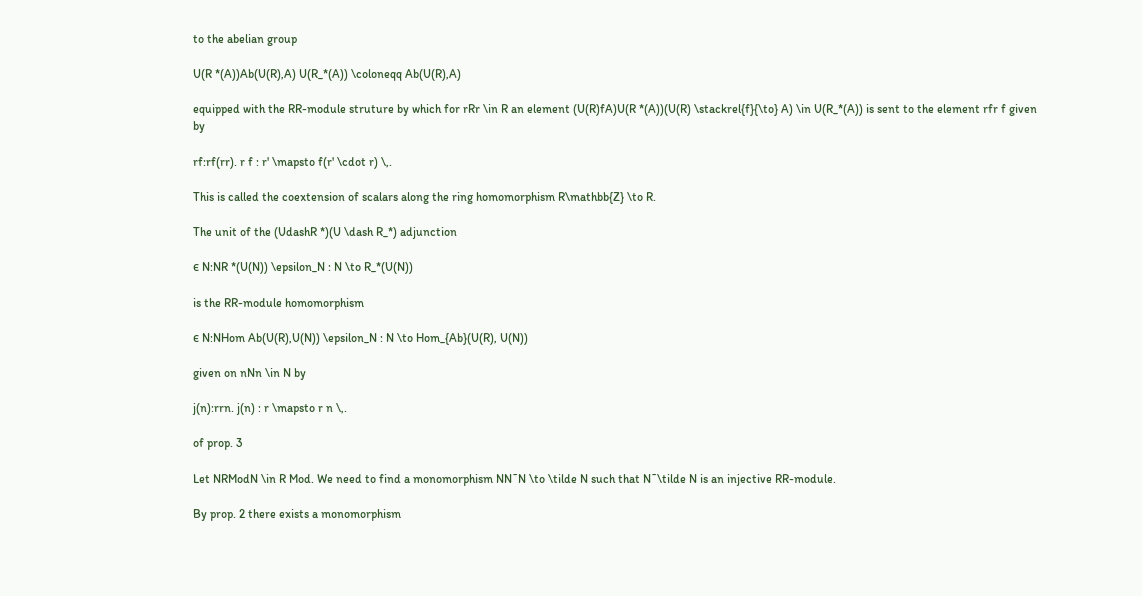to the abelian group

U(R *(A))Ab(U(R),A) U(R_*(A)) \coloneqq Ab(U(R),A)

equipped with the RR-module struture by which for rRr \in R an element (U(R)fA)U(R *(A))(U(R) \stackrel{f}{\to} A) \in U(R_*(A)) is sent to the element rfr f given by

rf:rf(rr). r f : r' \mapsto f(r' \cdot r) \,.

This is called the coextension of scalars along the ring homomorphism R\mathbb{Z} \to R.

The unit of the (UdashR *)(U \dash R_*) adjunction

ϵ N:NR *(U(N)) \epsilon_N : N \to R_*(U(N))

is the RR-module homomorphism

ϵ N:NHom Ab(U(R),U(N)) \epsilon_N : N \to Hom_{Ab}(U(R), U(N))

given on nNn \in N by

j(n):rrn. j(n) : r \mapsto r n \,.

of prop. 3

Let NRModN \in R Mod. We need to find a monomorphism NN˜N \to \tilde N such that N˜\tilde N is an injective RR-module.

By prop. 2 there exists a monomorphism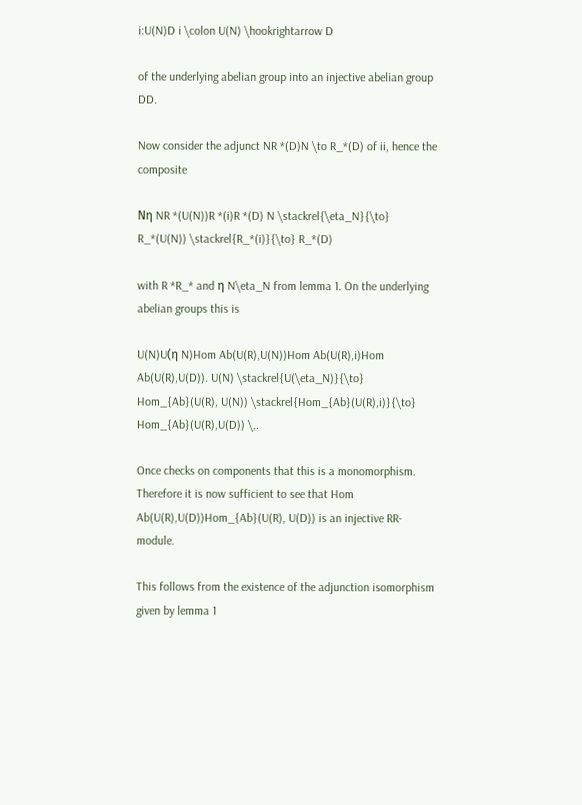i:U(N)D i \colon U(N) \hookrightarrow D

of the underlying abelian group into an injective abelian group DD.

Now consider the adjunct NR *(D)N \to R_*(D) of ii, hence the composite

Nη NR *(U(N))R *(i)R *(D) N \stackrel{\eta_N}{\to} R_*(U(N)) \stackrel{R_*(i)}{\to} R_*(D)

with R *R_* and η N\eta_N from lemma 1. On the underlying abelian groups this is

U(N)U(η N)Hom Ab(U(R),U(N))Hom Ab(U(R),i)Hom Ab(U(R),U(D)). U(N) \stackrel{U(\eta_N)}{\to} Hom_{Ab}(U(R), U(N)) \stackrel{Hom_{Ab}(U(R),i)}{\to} Hom_{Ab}(U(R),U(D)) \,.

Once checks on components that this is a monomorphism. Therefore it is now sufficient to see that Hom Ab(U(R),U(D))Hom_{Ab}(U(R), U(D)) is an injective RR-module.

This follows from the existence of the adjunction isomorphism given by lemma 1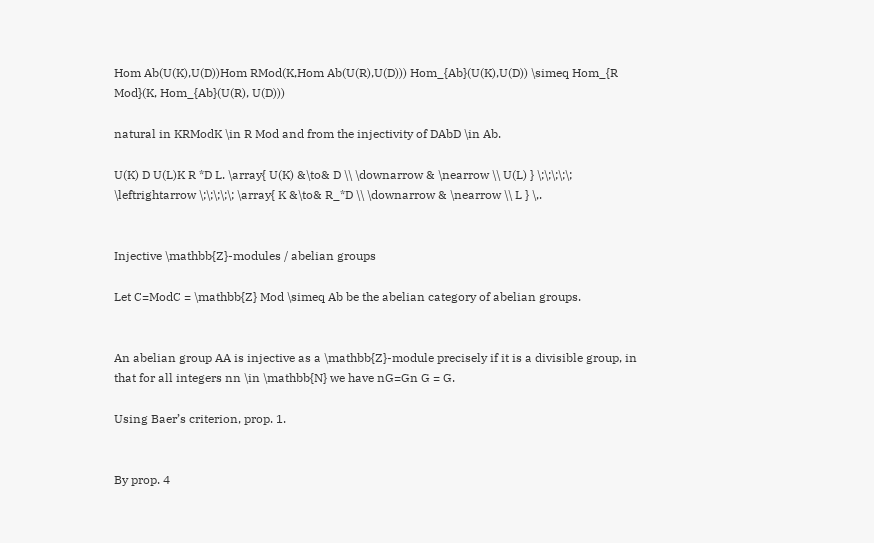Hom Ab(U(K),U(D))Hom RMod(K,Hom Ab(U(R),U(D))) Hom_{Ab}(U(K),U(D)) \simeq Hom_{R Mod}(K, Hom_{Ab}(U(R), U(D)))

natural in KRModK \in R Mod and from the injectivity of DAbD \in Ab.

U(K) D U(L)K R *D L. \array{ U(K) &\to& D \\ \downarrow & \nearrow \\ U(L) } \;\;\;\;\; \leftrightarrow \;\;\;\;\; \array{ K &\to& R_*D \\ \downarrow & \nearrow \\ L } \,.


Injective \mathbb{Z}-modules / abelian groups

Let C=ModC = \mathbb{Z} Mod \simeq Ab be the abelian category of abelian groups.


An abelian group AA is injective as a \mathbb{Z}-module precisely if it is a divisible group, in that for all integers nn \in \mathbb{N} we have nG=Gn G = G.

Using Baer’s criterion, prop. 1.


By prop. 4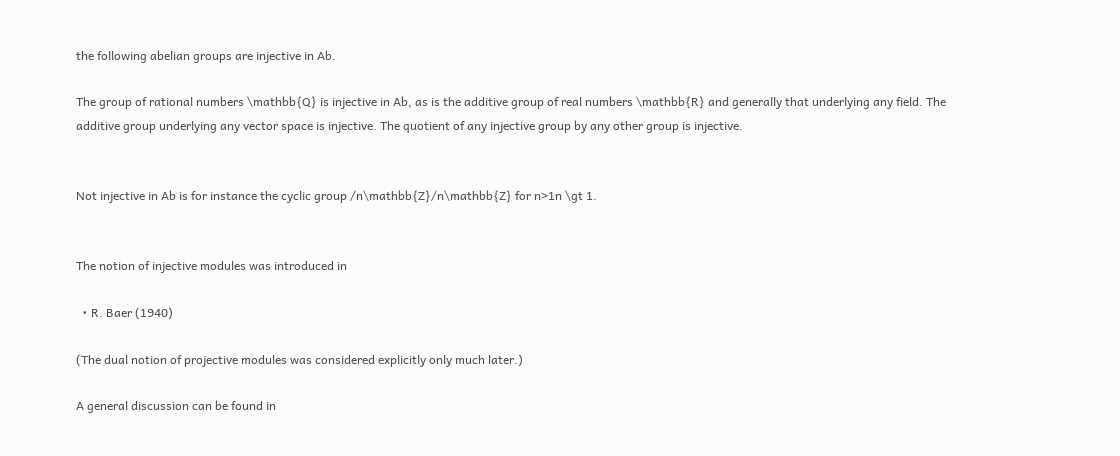the following abelian groups are injective in Ab.

The group of rational numbers \mathbb{Q} is injective in Ab, as is the additive group of real numbers \mathbb{R} and generally that underlying any field. The additive group underlying any vector space is injective. The quotient of any injective group by any other group is injective.


Not injective in Ab is for instance the cyclic group /n\mathbb{Z}/n\mathbb{Z} for n>1n \gt 1.


The notion of injective modules was introduced in

  • R. Baer (1940)

(The dual notion of projective modules was considered explicitly only much later.)

A general discussion can be found in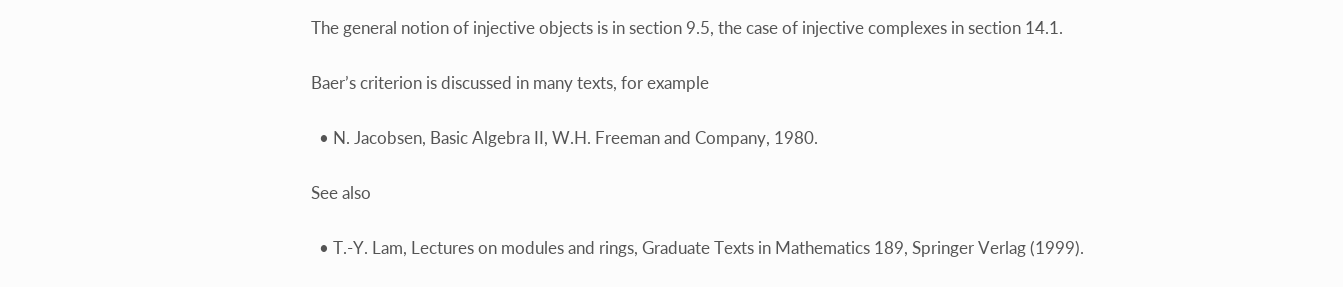The general notion of injective objects is in section 9.5, the case of injective complexes in section 14.1.

Baer’s criterion is discussed in many texts, for example

  • N. Jacobsen, Basic Algebra II, W.H. Freeman and Company, 1980.

See also

  • T.-Y. Lam, Lectures on modules and rings, Graduate Texts in Mathematics 189, Springer Verlag (1999).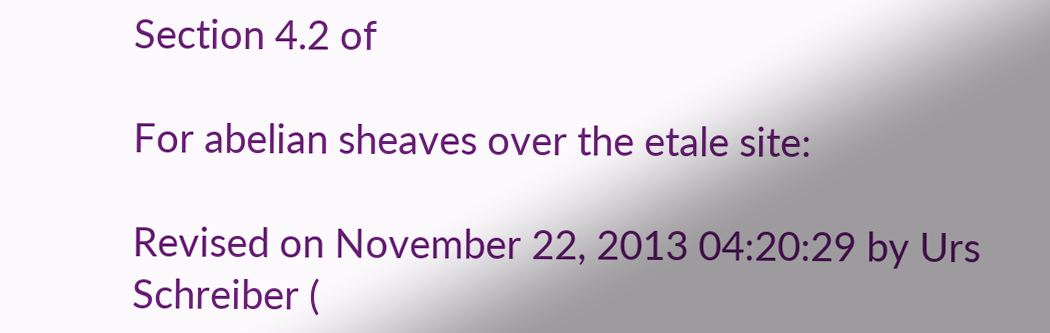Section 4.2 of

For abelian sheaves over the etale site:

Revised on November 22, 2013 04:20:29 by Urs Schreiber (